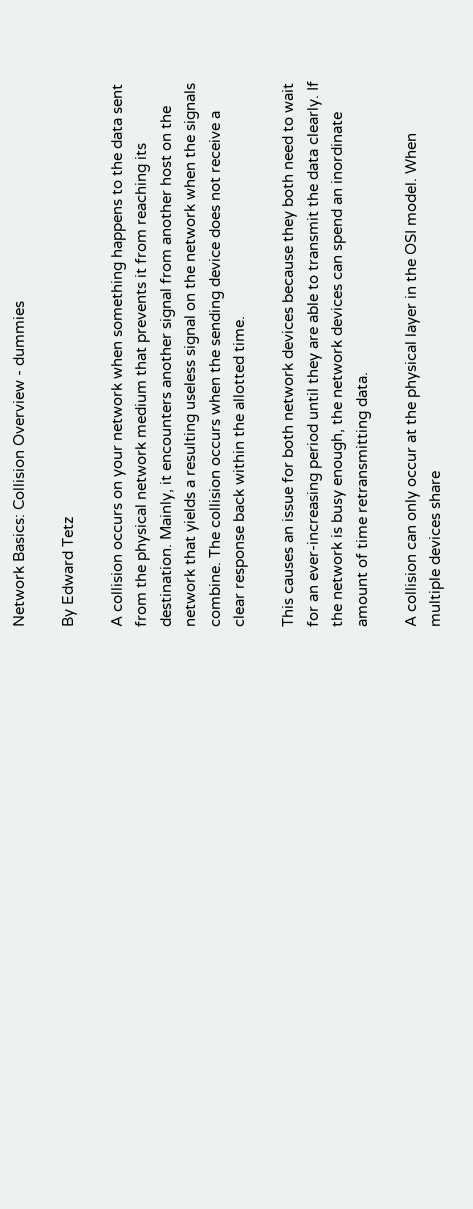Network Basics: Collision Overview - dummies

By Edward Tetz

A collision occurs on your network when something happens to the data sent from the physical network medium that prevents it from reaching its destination. Mainly, it encounters another signal from another host on the network that yields a resulting useless signal on the network when the signals combine. The collision occurs when the sending device does not receive a clear response back within the allotted time.

This causes an issue for both network devices because they both need to wait for an ever-increasing period until they are able to transmit the data clearly. If the network is busy enough, the network devices can spend an inordinate amount of time retransmitting data.

A collision can only occur at the physical layer in the OSI model. When multiple devices share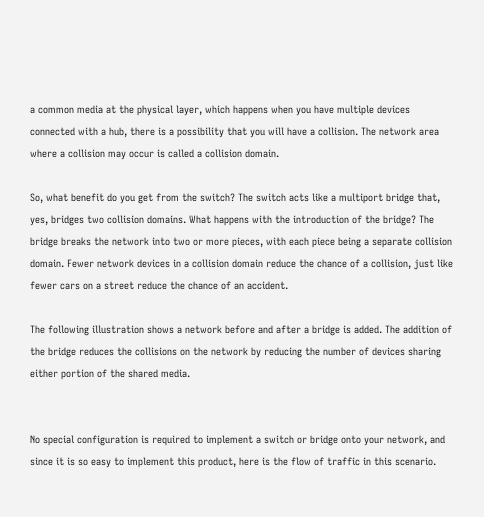a common media at the physical layer, which happens when you have multiple devices connected with a hub, there is a possibility that you will have a collision. The network area where a collision may occur is called a collision domain.

So, what benefit do you get from the switch? The switch acts like a multiport bridge that, yes, bridges two collision domains. What happens with the introduction of the bridge? The bridge breaks the network into two or more pieces, with each piece being a separate collision domain. Fewer network devices in a collision domain reduce the chance of a collision, just like fewer cars on a street reduce the chance of an accident.

The following illustration shows a network before and after a bridge is added. The addition of the bridge reduces the collisions on the network by reducing the number of devices sharing either portion of the shared media.


No special configuration is required to implement a switch or bridge onto your network, and since it is so easy to implement this product, here is the flow of traffic in this scenario.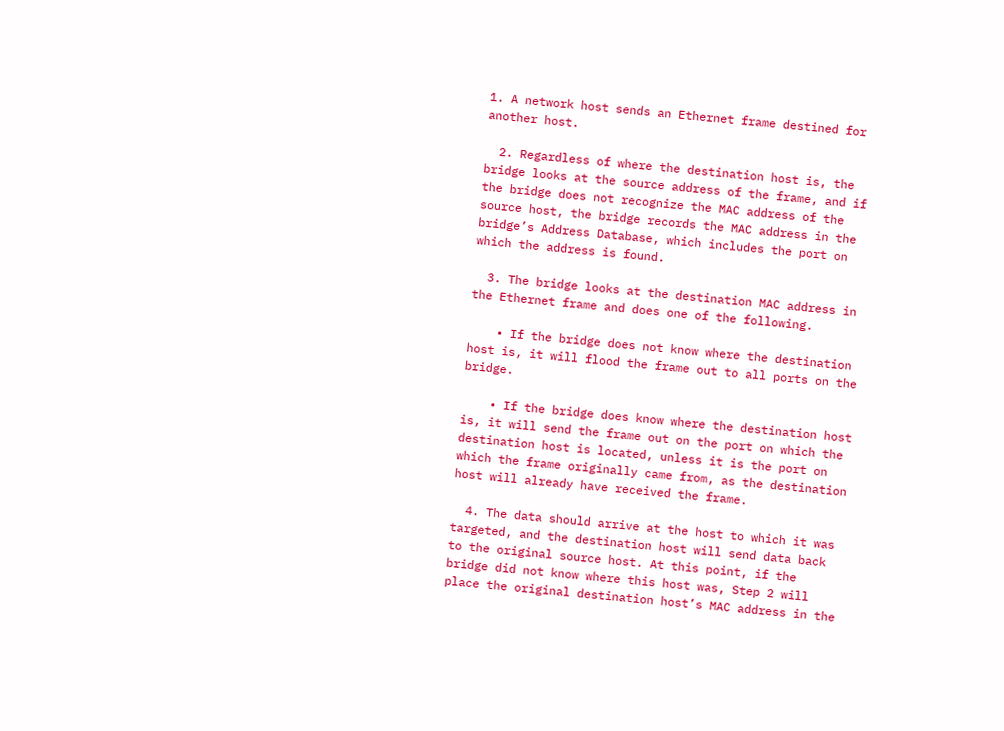1. A network host sends an Ethernet frame destined for another host.

  2. Regardless of where the destination host is, the bridge looks at the source address of the frame, and if the bridge does not recognize the MAC address of the source host, the bridge records the MAC address in the bridge’s Address Database, which includes the port on which the address is found.

  3. The bridge looks at the destination MAC address in the Ethernet frame and does one of the following.

    • If the bridge does not know where the destination host is, it will flood the frame out to all ports on the bridge.

    • If the bridge does know where the destination host is, it will send the frame out on the port on which the destination host is located, unless it is the port on which the frame originally came from, as the destination host will already have received the frame.

  4. The data should arrive at the host to which it was targeted, and the destination host will send data back to the original source host. At this point, if the bridge did not know where this host was, Step 2 will place the original destination host’s MAC address in the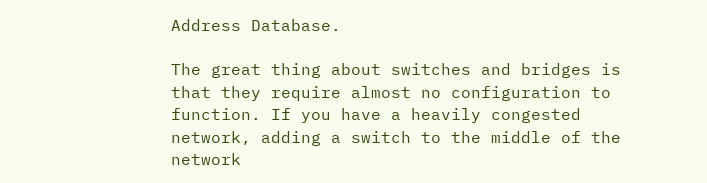Address Database.

The great thing about switches and bridges is that they require almost no configuration to function. If you have a heavily congested network, adding a switch to the middle of the network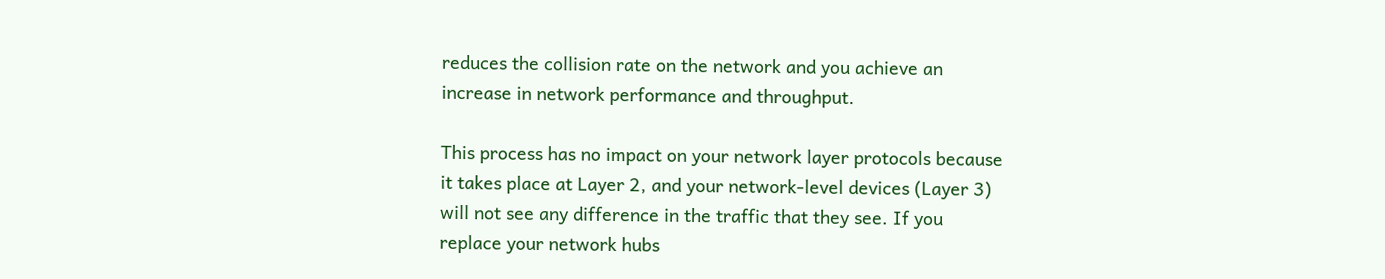reduces the collision rate on the network and you achieve an increase in network performance and throughput.

This process has no impact on your network layer protocols because it takes place at Layer 2, and your network-level devices (Layer 3) will not see any difference in the traffic that they see. If you replace your network hubs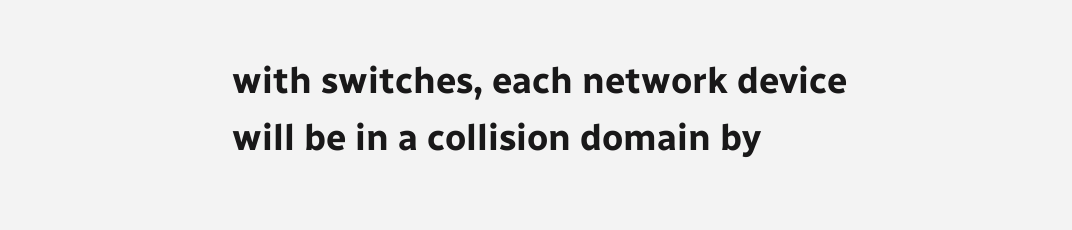with switches, each network device will be in a collision domain by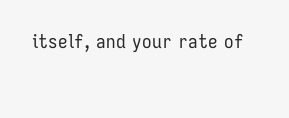itself, and your rate of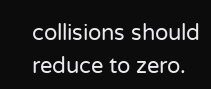collisions should reduce to zero.